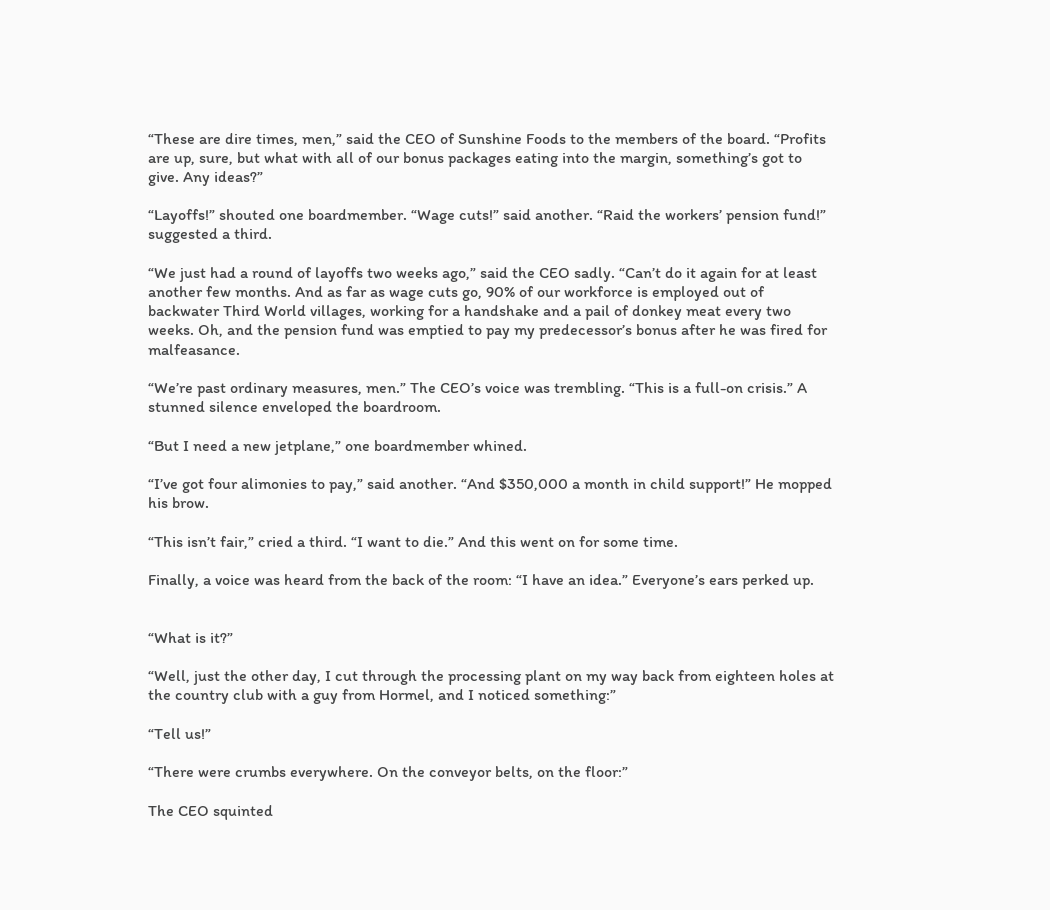“These are dire times, men,” said the CEO of Sunshine Foods to the members of the board. “Profits are up, sure, but what with all of our bonus packages eating into the margin, something’s got to give. Any ideas?”

“Layoffs!” shouted one boardmember. “Wage cuts!” said another. “Raid the workers’ pension fund!” suggested a third.

“We just had a round of layoffs two weeks ago,” said the CEO sadly. “Can’t do it again for at least another few months. And as far as wage cuts go, 90% of our workforce is employed out of backwater Third World villages, working for a handshake and a pail of donkey meat every two weeks. Oh, and the pension fund was emptied to pay my predecessor’s bonus after he was fired for malfeasance.

“We’re past ordinary measures, men.” The CEO’s voice was trembling. “This is a full-on crisis.” A stunned silence enveloped the boardroom.

“But I need a new jetplane,” one boardmember whined.

“I’ve got four alimonies to pay,” said another. “And $350,000 a month in child support!” He mopped his brow.

“This isn’t fair,” cried a third. “I want to die.” And this went on for some time.

Finally, a voice was heard from the back of the room: “I have an idea.” Everyone’s ears perked up.


“What is it?”

“Well, just the other day, I cut through the processing plant on my way back from eighteen holes at the country club with a guy from Hormel, and I noticed something:”

“Tell us!”

“There were crumbs everywhere. On the conveyor belts, on the floor:”

The CEO squinted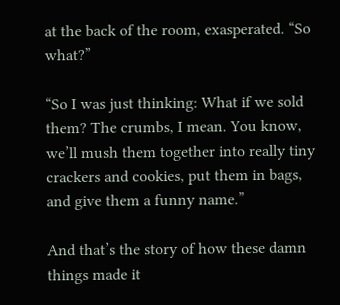at the back of the room, exasperated. “So what?”

“So I was just thinking: What if we sold them? The crumbs, I mean. You know, we’ll mush them together into really tiny crackers and cookies, put them in bags, and give them a funny name.”

And that’s the story of how these damn things made it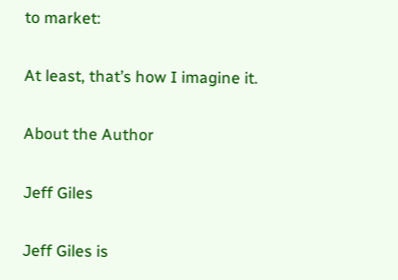to market:

At least, that’s how I imagine it.

About the Author

Jeff Giles

Jeff Giles is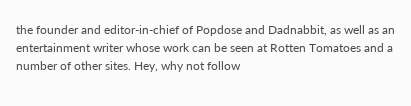the founder and editor-in-chief of Popdose and Dadnabbit, as well as an entertainment writer whose work can be seen at Rotten Tomatoes and a number of other sites. Hey, why not follow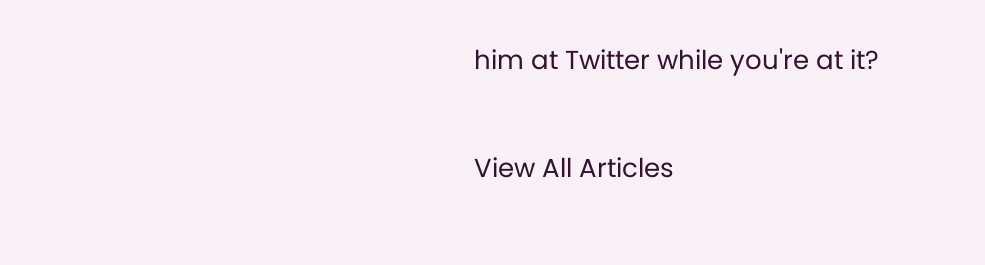him at Twitter while you're at it?

View All Articles